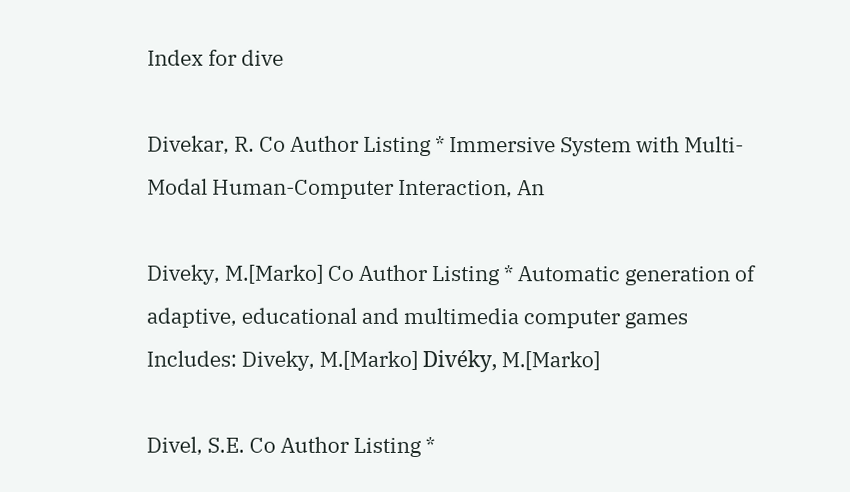Index for dive

Divekar, R. Co Author Listing * Immersive System with Multi-Modal Human-Computer Interaction, An

Diveky, M.[Marko] Co Author Listing * Automatic generation of adaptive, educational and multimedia computer games
Includes: Diveky, M.[Marko] Divéky, M.[Marko]

Divel, S.E. Co Author Listing *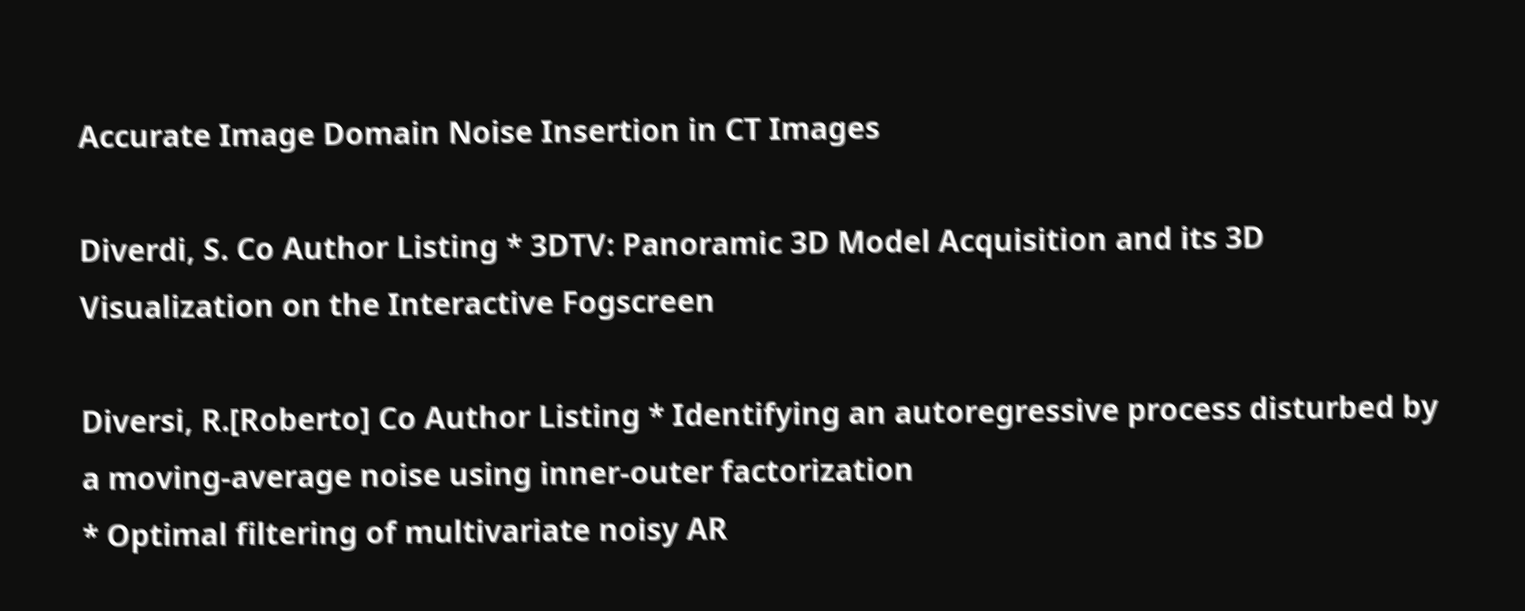Accurate Image Domain Noise Insertion in CT Images

Diverdi, S. Co Author Listing * 3DTV: Panoramic 3D Model Acquisition and its 3D Visualization on the Interactive Fogscreen

Diversi, R.[Roberto] Co Author Listing * Identifying an autoregressive process disturbed by a moving-average noise using inner-outer factorization
* Optimal filtering of multivariate noisy AR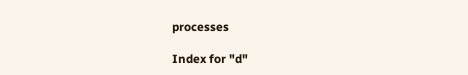processes

Index for "d"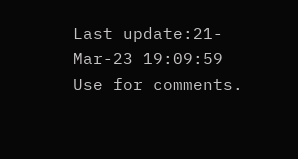Last update:21-Mar-23 19:09:59
Use for comments.